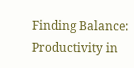Finding Balance: Productivity in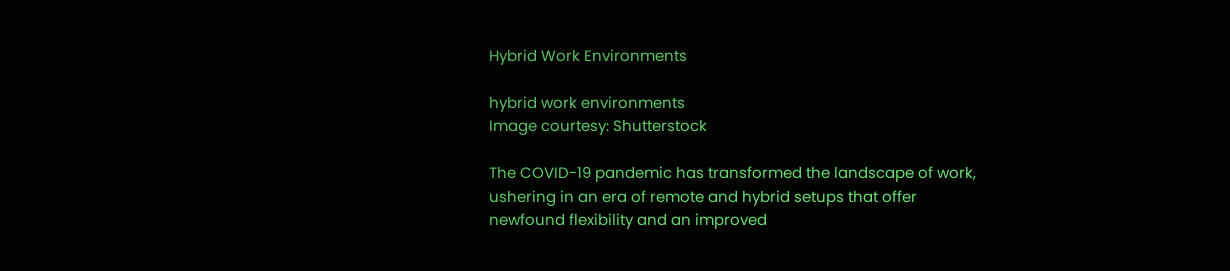Hybrid Work Environments

hybrid work environments
Image courtesy: Shutterstock

The COVID-19 pandemic has transformed the landscape of work, ushering in an era of remote and hybrid setups that offer newfound flexibility and an improved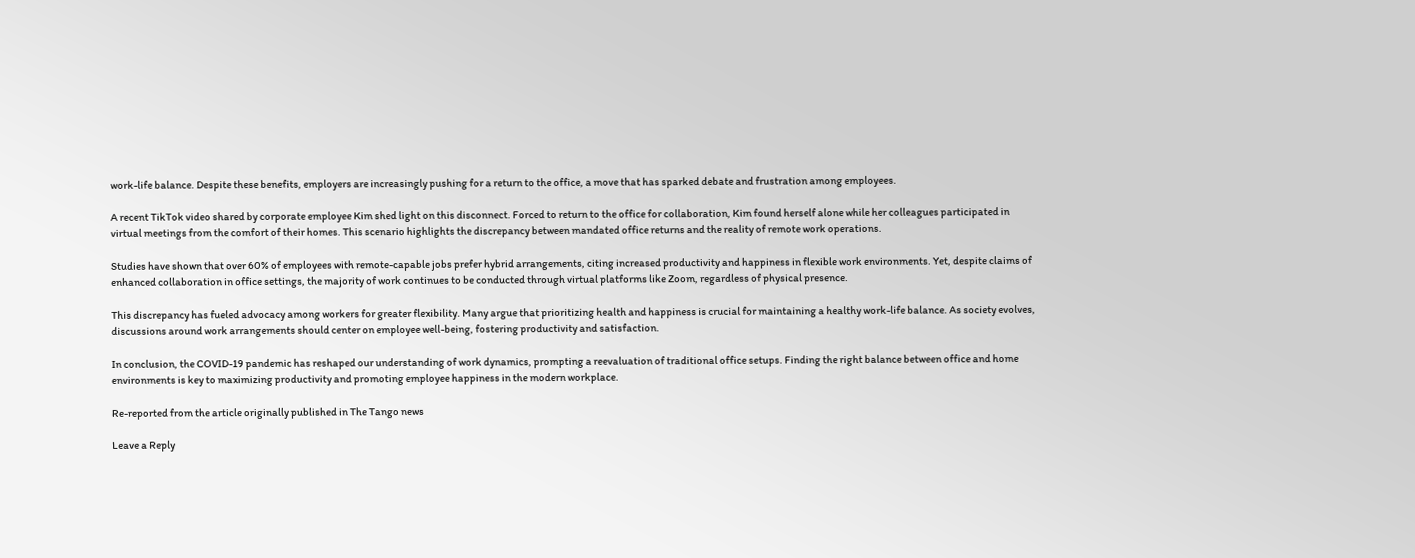work-life balance. Despite these benefits, employers are increasingly pushing for a return to the office, a move that has sparked debate and frustration among employees.

A recent TikTok video shared by corporate employee Kim shed light on this disconnect. Forced to return to the office for collaboration, Kim found herself alone while her colleagues participated in virtual meetings from the comfort of their homes. This scenario highlights the discrepancy between mandated office returns and the reality of remote work operations.

Studies have shown that over 60% of employees with remote-capable jobs prefer hybrid arrangements, citing increased productivity and happiness in flexible work environments. Yet, despite claims of enhanced collaboration in office settings, the majority of work continues to be conducted through virtual platforms like Zoom, regardless of physical presence.

This discrepancy has fueled advocacy among workers for greater flexibility. Many argue that prioritizing health and happiness is crucial for maintaining a healthy work-life balance. As society evolves, discussions around work arrangements should center on employee well-being, fostering productivity and satisfaction.

In conclusion, the COVID-19 pandemic has reshaped our understanding of work dynamics, prompting a reevaluation of traditional office setups. Finding the right balance between office and home environments is key to maximizing productivity and promoting employee happiness in the modern workplace.

Re-reported from the article originally published in The Tango news

Leave a Reply